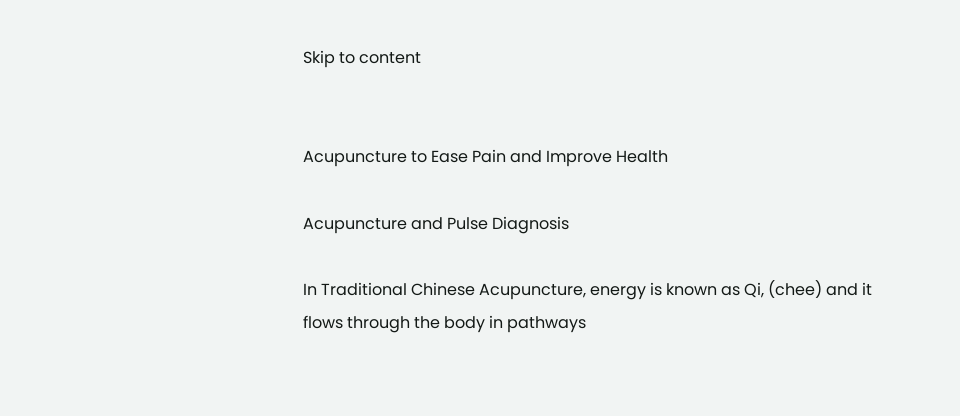Skip to content


Acupuncture to Ease Pain and Improve Health

Acupuncture and Pulse Diagnosis

In Traditional Chinese Acupuncture, energy is known as Qi, (chee) and it flows through the body in pathways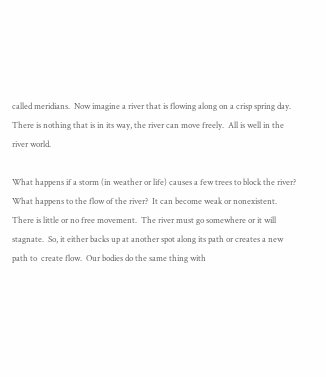called meridians.  Now imagine a river that is flowing along on a crisp spring day.  There is nothing that is in its way, the river can move freely.  All is well in the river world.

What happens if a storm (in weather or life) causes a few trees to block the river?  What happens to the flow of the river?  It can become weak or nonexistent.  There is little or no free movement.  The river must go somewhere or it will stagnate.  So, it either backs up at another spot along its path or creates a new path to  create flow.  Our bodies do the same thing with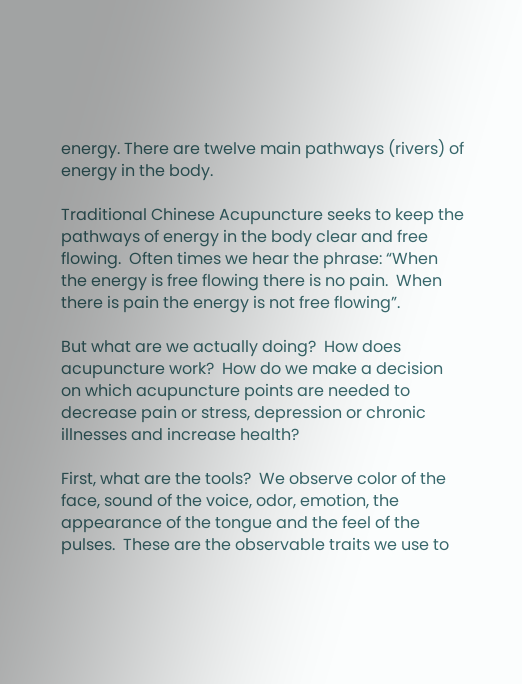energy. There are twelve main pathways (rivers) of energy in the body.

Traditional Chinese Acupuncture seeks to keep the pathways of energy in the body clear and free flowing.  Often times we hear the phrase: “When the energy is free flowing there is no pain.  When there is pain the energy is not free flowing”.

But what are we actually doing?  How does acupuncture work?  How do we make a decision on which acupuncture points are needed to decrease pain or stress, depression or chronic illnesses and increase health?

First, what are the tools?  We observe color of the face, sound of the voice, odor, emotion, the appearance of the tongue and the feel of the pulses.  These are the observable traits we use to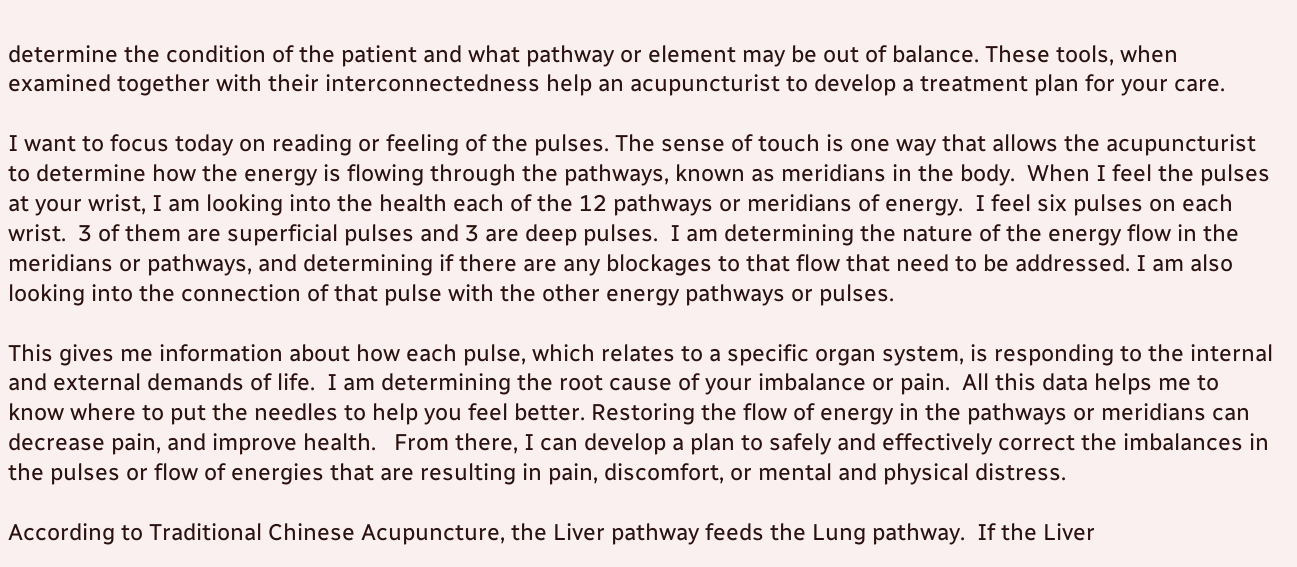determine the condition of the patient and what pathway or element may be out of balance. These tools, when examined together with their interconnectedness help an acupuncturist to develop a treatment plan for your care.

I want to focus today on reading or feeling of the pulses. The sense of touch is one way that allows the acupuncturist to determine how the energy is flowing through the pathways, known as meridians in the body.  When I feel the pulses at your wrist, I am looking into the health each of the 12 pathways or meridians of energy.  I feel six pulses on each wrist.  3 of them are superficial pulses and 3 are deep pulses.  I am determining the nature of the energy flow in the meridians or pathways, and determining if there are any blockages to that flow that need to be addressed. I am also looking into the connection of that pulse with the other energy pathways or pulses.

This gives me information about how each pulse, which relates to a specific organ system, is responding to the internal and external demands of life.  I am determining the root cause of your imbalance or pain.  All this data helps me to know where to put the needles to help you feel better. Restoring the flow of energy in the pathways or meridians can decrease pain, and improve health.   From there, I can develop a plan to safely and effectively correct the imbalances in the pulses or flow of energies that are resulting in pain, discomfort, or mental and physical distress.

According to Traditional Chinese Acupuncture, the Liver pathway feeds the Lung pathway.  If the Liver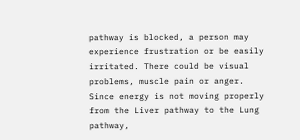pathway is blocked, a person may experience frustration or be easily irritated. There could be visual problems, muscle pain or anger.   Since energy is not moving properly from the Liver pathway to the Lung pathway,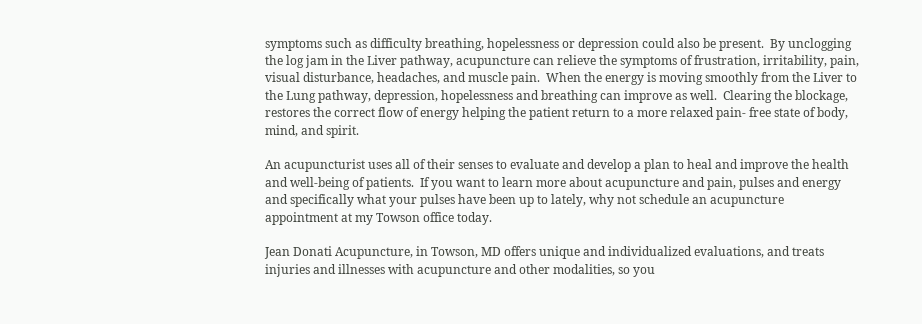symptoms such as difficulty breathing, hopelessness or depression could also be present.  By unclogging the log jam in the Liver pathway, acupuncture can relieve the symptoms of frustration, irritability, pain, visual disturbance, headaches, and muscle pain.  When the energy is moving smoothly from the Liver to the Lung pathway, depression, hopelessness and breathing can improve as well.  Clearing the blockage, restores the correct flow of energy helping the patient return to a more relaxed pain- free state of body, mind, and spirit.

An acupuncturist uses all of their senses to evaluate and develop a plan to heal and improve the health and well-being of patients.  If you want to learn more about acupuncture and pain, pulses and energy and specifically what your pulses have been up to lately, why not schedule an acupuncture appointment at my Towson office today.

Jean Donati Acupuncture, in Towson, MD offers unique and individualized evaluations, and treats injuries and illnesses with acupuncture and other modalities, so you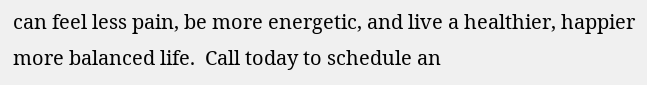can feel less pain, be more energetic, and live a healthier, happier more balanced life.  Call today to schedule an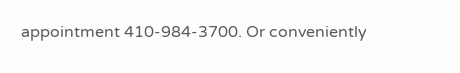appointment 410-984-3700. Or conveniently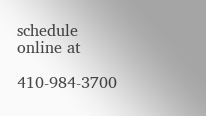schedule online at

410-984-3700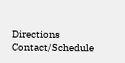Directions Contact/Schedule